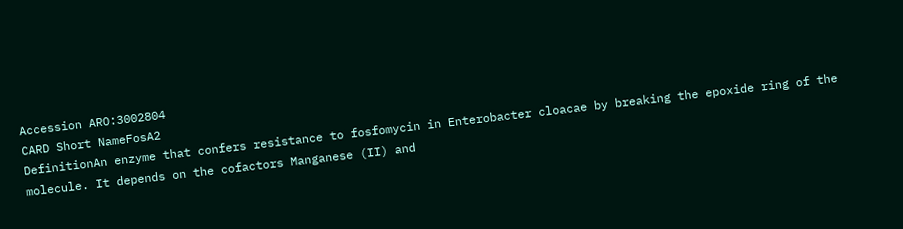Accession ARO:3002804
CARD Short NameFosA2
DefinitionAn enzyme that confers resistance to fosfomycin in Enterobacter cloacae by breaking the epoxide ring of the molecule. It depends on the cofactors Manganese (II) and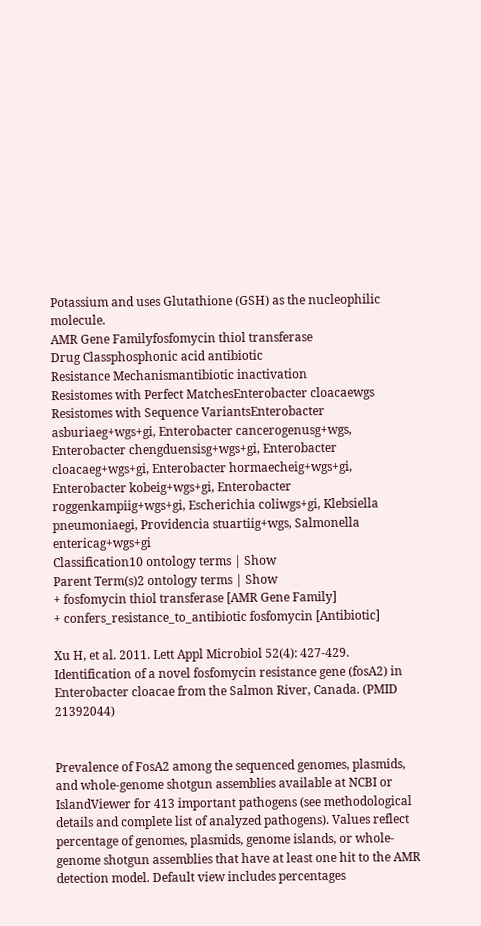Potassium and uses Glutathione (GSH) as the nucleophilic molecule.
AMR Gene Familyfosfomycin thiol transferase
Drug Classphosphonic acid antibiotic
Resistance Mechanismantibiotic inactivation
Resistomes with Perfect MatchesEnterobacter cloacaewgs
Resistomes with Sequence VariantsEnterobacter asburiaeg+wgs+gi, Enterobacter cancerogenusg+wgs, Enterobacter chengduensisg+wgs+gi, Enterobacter cloacaeg+wgs+gi, Enterobacter hormaecheig+wgs+gi, Enterobacter kobeig+wgs+gi, Enterobacter roggenkampiig+wgs+gi, Escherichia coliwgs+gi, Klebsiella pneumoniaegi, Providencia stuartiig+wgs, Salmonella entericag+wgs+gi
Classification10 ontology terms | Show
Parent Term(s)2 ontology terms | Show
+ fosfomycin thiol transferase [AMR Gene Family]
+ confers_resistance_to_antibiotic fosfomycin [Antibiotic]

Xu H, et al. 2011. Lett Appl Microbiol 52(4): 427-429. Identification of a novel fosfomycin resistance gene (fosA2) in Enterobacter cloacae from the Salmon River, Canada. (PMID 21392044)


Prevalence of FosA2 among the sequenced genomes, plasmids, and whole-genome shotgun assemblies available at NCBI or IslandViewer for 413 important pathogens (see methodological details and complete list of analyzed pathogens). Values reflect percentage of genomes, plasmids, genome islands, or whole-genome shotgun assemblies that have at least one hit to the AMR detection model. Default view includes percentages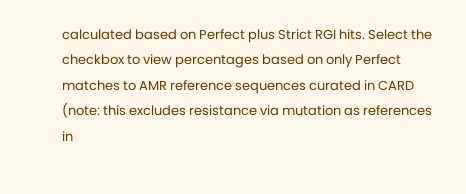calculated based on Perfect plus Strict RGI hits. Select the checkbox to view percentages based on only Perfect matches to AMR reference sequences curated in CARD (note: this excludes resistance via mutation as references in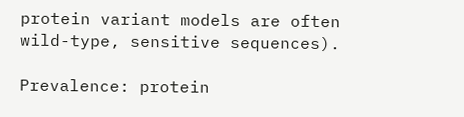protein variant models are often wild-type, sensitive sequences).

Prevalence: protein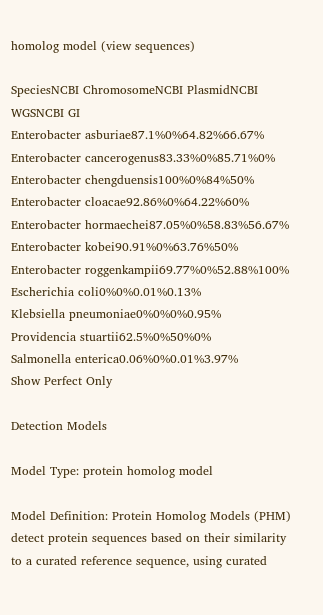homolog model (view sequences)

SpeciesNCBI ChromosomeNCBI PlasmidNCBI WGSNCBI GI
Enterobacter asburiae87.1%0%64.82%66.67%
Enterobacter cancerogenus83.33%0%85.71%0%
Enterobacter chengduensis100%0%84%50%
Enterobacter cloacae92.86%0%64.22%60%
Enterobacter hormaechei87.05%0%58.83%56.67%
Enterobacter kobei90.91%0%63.76%50%
Enterobacter roggenkampii69.77%0%52.88%100%
Escherichia coli0%0%0.01%0.13%
Klebsiella pneumoniae0%0%0%0.95%
Providencia stuartii62.5%0%50%0%
Salmonella enterica0.06%0%0.01%3.97%
Show Perfect Only

Detection Models

Model Type: protein homolog model

Model Definition: Protein Homolog Models (PHM) detect protein sequences based on their similarity to a curated reference sequence, using curated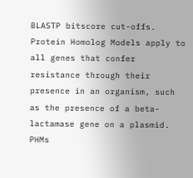BLASTP bitscore cut-offs. Protein Homolog Models apply to all genes that confer resistance through their presence in an organism, such as the presence of a beta-lactamase gene on a plasmid. PHMs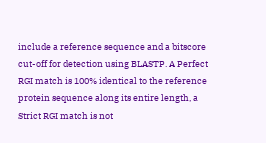include a reference sequence and a bitscore cut-off for detection using BLASTP. A Perfect RGI match is 100% identical to the reference protein sequence along its entire length, a Strict RGI match is not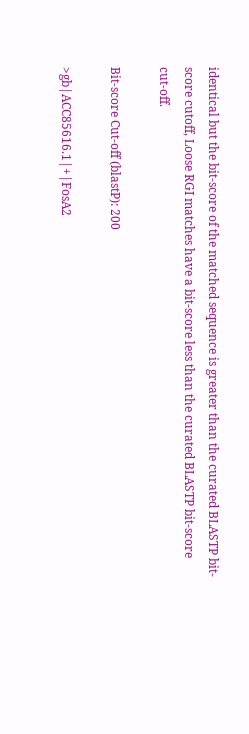identical but the bit-score of the matched sequence is greater than the curated BLASTP bit-score cutoff, Loose RGI matches have a bit-score less than the curated BLASTP bit-score cut-off.

Bit-score Cut-off (blastP): 200

>gb|ACC85616.1|+|FosA2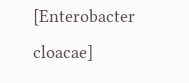[Enterobacter cloacae]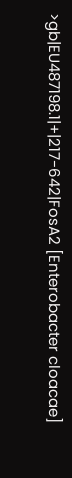>gb|EU487198.1|+|217-642|FosA2 [Enterobacter cloacae]